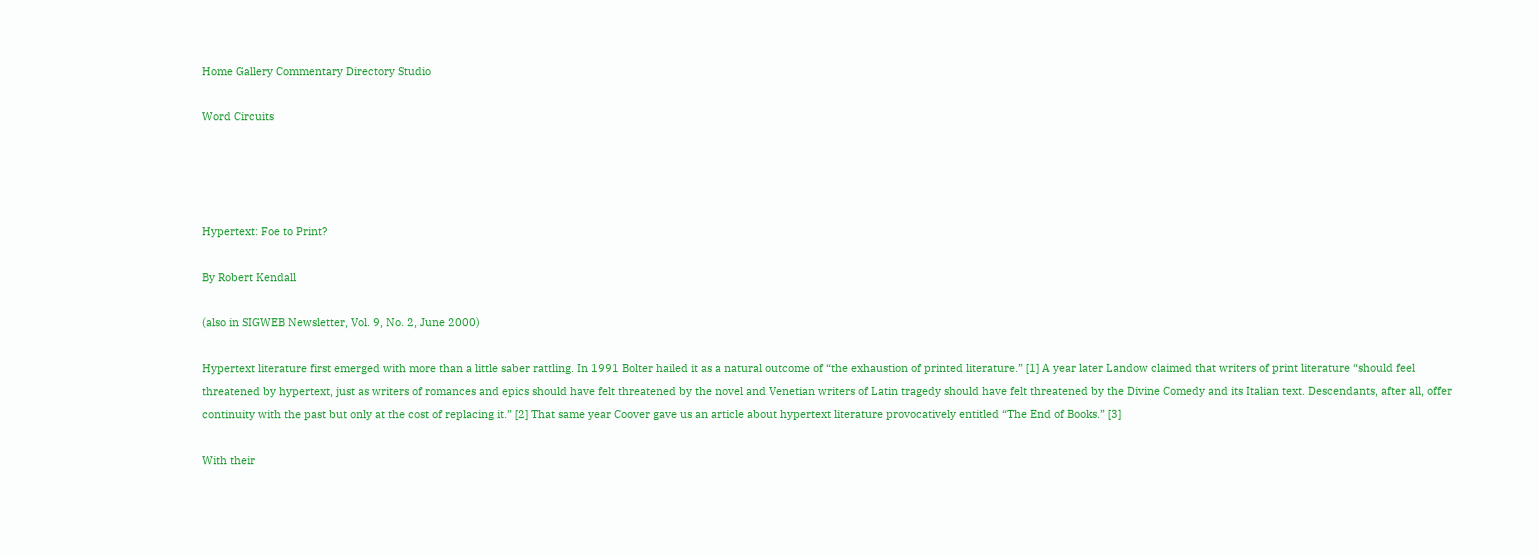Home Gallery Commentary Directory Studio

Word Circuits




Hypertext: Foe to Print?

By Robert Kendall

(also in SIGWEB Newsletter, Vol. 9, No. 2, June 2000)

Hypertext literature first emerged with more than a little saber rattling. In 1991 Bolter hailed it as a natural outcome of “the exhaustion of printed literature.” [1] A year later Landow claimed that writers of print literature “should feel threatened by hypertext, just as writers of romances and epics should have felt threatened by the novel and Venetian writers of Latin tragedy should have felt threatened by the Divine Comedy and its Italian text. Descendants, after all, offer continuity with the past but only at the cost of replacing it.” [2] That same year Coover gave us an article about hypertext literature provocatively entitled “The End of Books.” [3]

With their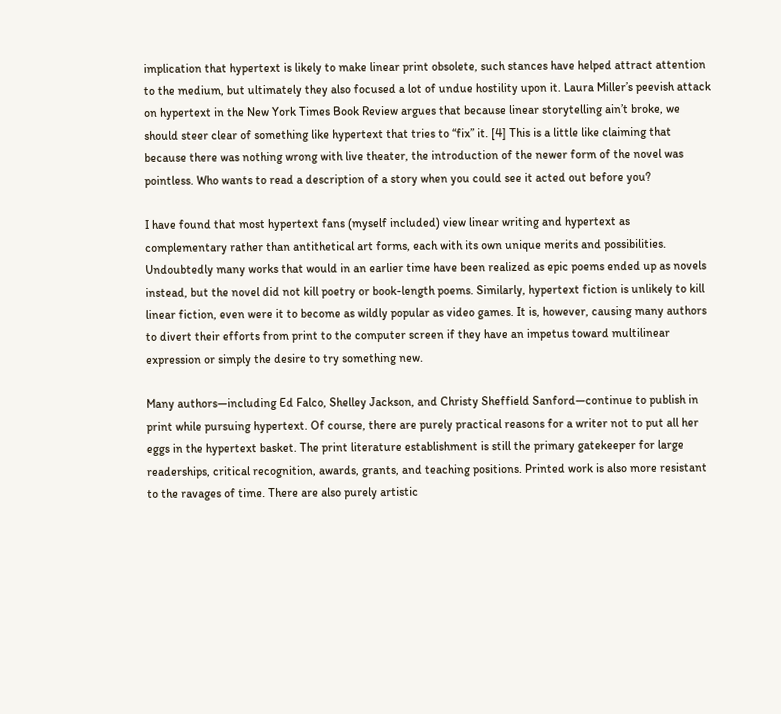implication that hypertext is likely to make linear print obsolete, such stances have helped attract attention to the medium, but ultimately they also focused a lot of undue hostility upon it. Laura Miller’s peevish attack on hypertext in the New York Times Book Review argues that because linear storytelling ain’t broke, we should steer clear of something like hypertext that tries to “fix” it. [4] This is a little like claiming that because there was nothing wrong with live theater, the introduction of the newer form of the novel was pointless. Who wants to read a description of a story when you could see it acted out before you?

I have found that most hypertext fans (myself included) view linear writing and hypertext as complementary rather than antithetical art forms, each with its own unique merits and possibilities. Undoubtedly many works that would in an earlier time have been realized as epic poems ended up as novels instead, but the novel did not kill poetry or book-length poems. Similarly, hypertext fiction is unlikely to kill linear fiction, even were it to become as wildly popular as video games. It is, however, causing many authors to divert their efforts from print to the computer screen if they have an impetus toward multilinear expression or simply the desire to try something new.

Many authors—including Ed Falco, Shelley Jackson, and Christy Sheffield Sanford—continue to publish in print while pursuing hypertext. Of course, there are purely practical reasons for a writer not to put all her eggs in the hypertext basket. The print literature establishment is still the primary gatekeeper for large readerships, critical recognition, awards, grants, and teaching positions. Printed work is also more resistant to the ravages of time. There are also purely artistic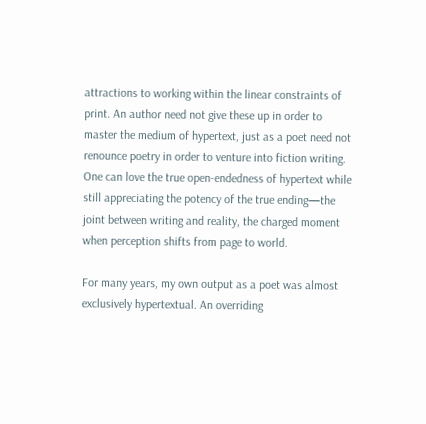attractions to working within the linear constraints of print. An author need not give these up in order to master the medium of hypertext, just as a poet need not renounce poetry in order to venture into fiction writing. One can love the true open-endedness of hypertext while still appreciating the potency of the true ending—the joint between writing and reality, the charged moment when perception shifts from page to world.

For many years, my own output as a poet was almost exclusively hypertextual. An overriding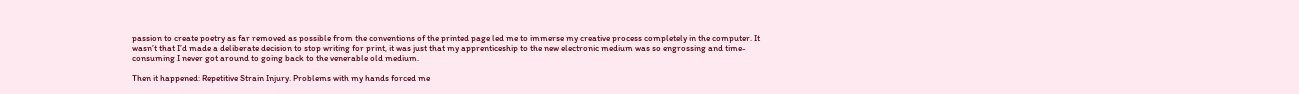passion to create poetry as far removed as possible from the conventions of the printed page led me to immerse my creative process completely in the computer. It wasn’t that I’d made a deliberate decision to stop writing for print, it was just that my apprenticeship to the new electronic medium was so engrossing and time-consuming I never got around to going back to the venerable old medium.

Then it happened: Repetitive Strain Injury. Problems with my hands forced me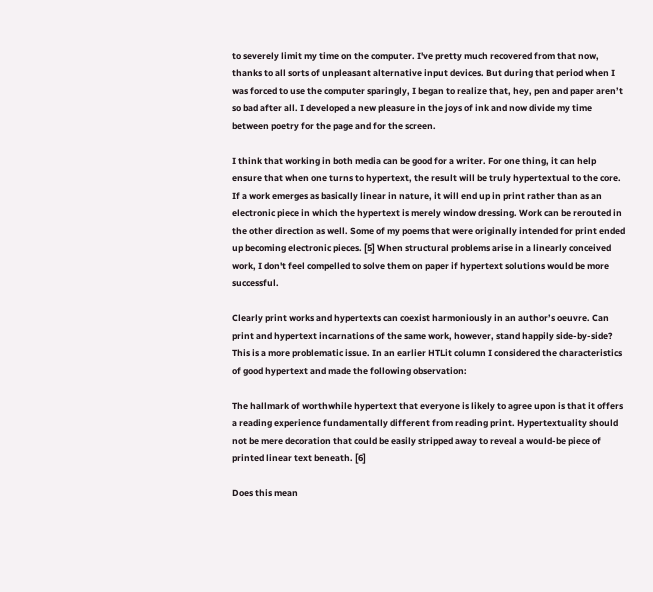to severely limit my time on the computer. I've pretty much recovered from that now, thanks to all sorts of unpleasant alternative input devices. But during that period when I was forced to use the computer sparingly, I began to realize that, hey, pen and paper aren’t so bad after all. I developed a new pleasure in the joys of ink and now divide my time between poetry for the page and for the screen.

I think that working in both media can be good for a writer. For one thing, it can help ensure that when one turns to hypertext, the result will be truly hypertextual to the core. If a work emerges as basically linear in nature, it will end up in print rather than as an electronic piece in which the hypertext is merely window dressing. Work can be rerouted in the other direction as well. Some of my poems that were originally intended for print ended up becoming electronic pieces. [5] When structural problems arise in a linearly conceived work, I don't feel compelled to solve them on paper if hypertext solutions would be more successful.

Clearly print works and hypertexts can coexist harmoniously in an author’s oeuvre. Can print and hypertext incarnations of the same work, however, stand happily side-by-side? This is a more problematic issue. In an earlier HTLit column I considered the characteristics of good hypertext and made the following observation:

The hallmark of worthwhile hypertext that everyone is likely to agree upon is that it offers a reading experience fundamentally different from reading print. Hypertextuality should not be mere decoration that could be easily stripped away to reveal a would-be piece of printed linear text beneath. [6]

Does this mean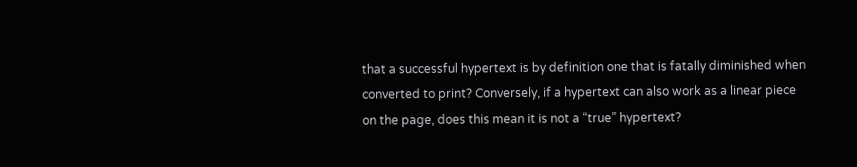that a successful hypertext is by definition one that is fatally diminished when converted to print? Conversely, if a hypertext can also work as a linear piece on the page, does this mean it is not a “true” hypertext?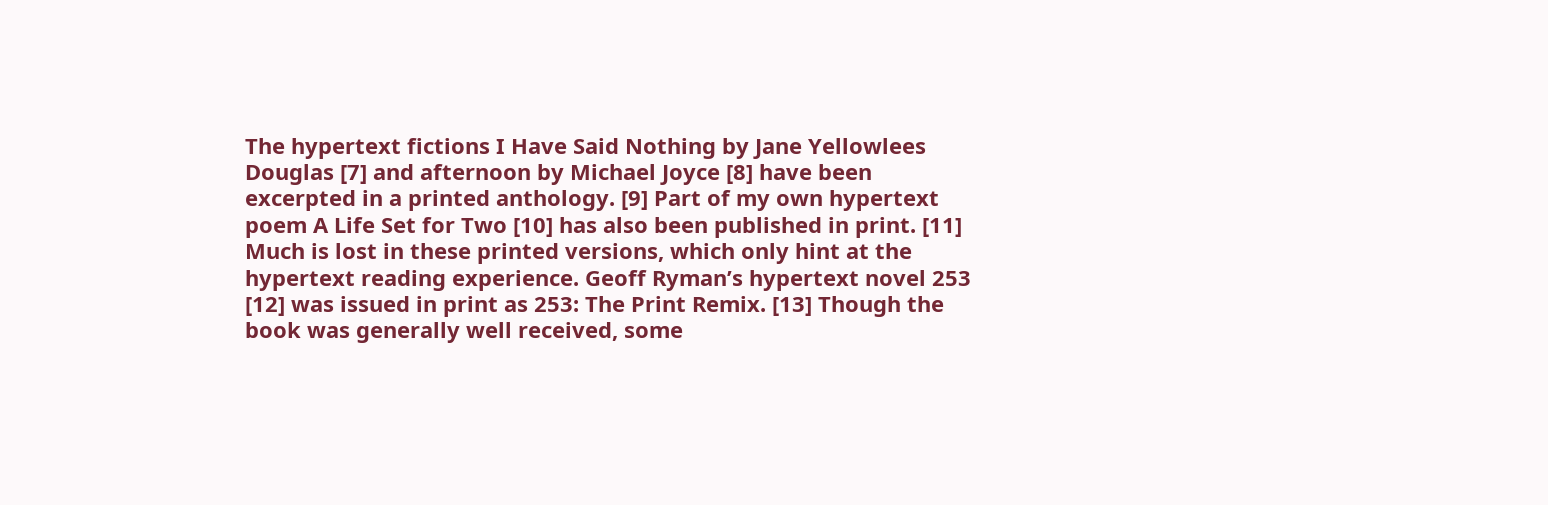The hypertext fictions I Have Said Nothing by Jane Yellowlees Douglas [7] and afternoon by Michael Joyce [8] have been excerpted in a printed anthology. [9] Part of my own hypertext poem A Life Set for Two [10] has also been published in print. [11] Much is lost in these printed versions, which only hint at the hypertext reading experience. Geoff Ryman’s hypertext novel 253 [12] was issued in print as 253: The Print Remix. [13] Though the book was generally well received, some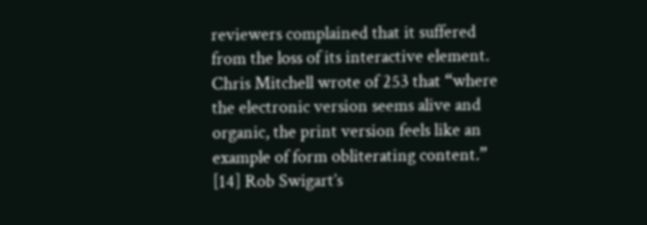reviewers complained that it suffered from the loss of its interactive element. Chris Mitchell wrote of 253 that “where the electronic version seems alive and organic, the print version feels like an example of form obliterating content.” [14] Rob Swigart’s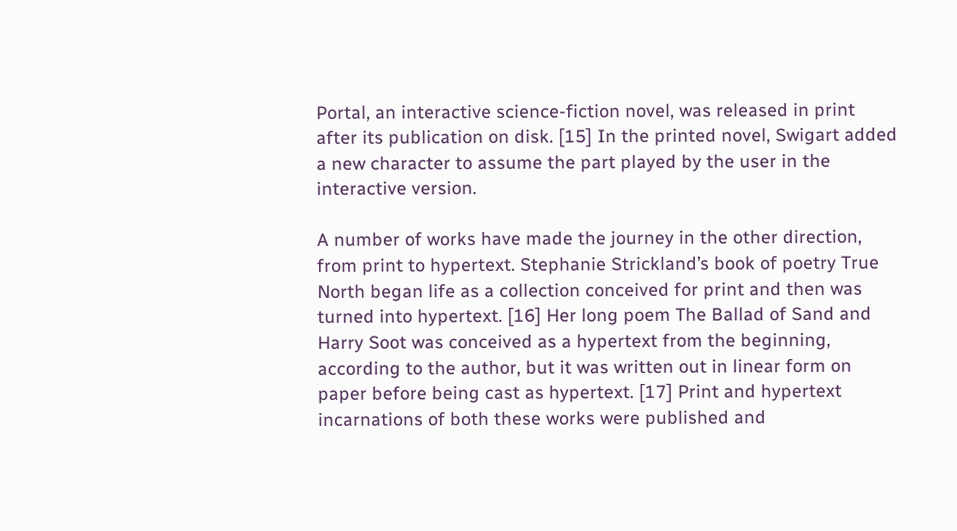Portal, an interactive science-fiction novel, was released in print after its publication on disk. [15] In the printed novel, Swigart added a new character to assume the part played by the user in the interactive version.

A number of works have made the journey in the other direction, from print to hypertext. Stephanie Strickland’s book of poetry True North began life as a collection conceived for print and then was turned into hypertext. [16] Her long poem The Ballad of Sand and Harry Soot was conceived as a hypertext from the beginning, according to the author, but it was written out in linear form on paper before being cast as hypertext. [17] Print and hypertext incarnations of both these works were published and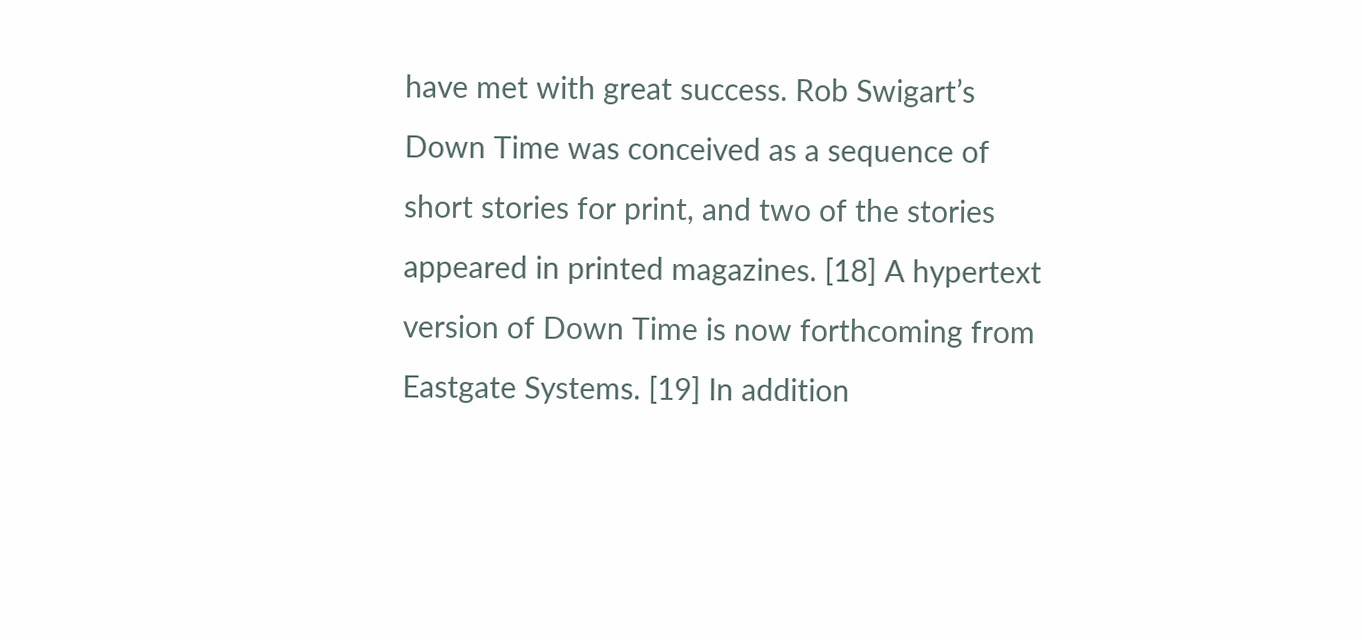have met with great success. Rob Swigart’s Down Time was conceived as a sequence of short stories for print, and two of the stories appeared in printed magazines. [18] A hypertext version of Down Time is now forthcoming from Eastgate Systems. [19] In addition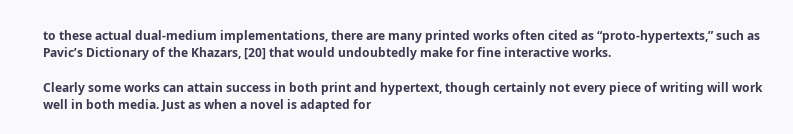to these actual dual-medium implementations, there are many printed works often cited as “proto-hypertexts,” such as Pavic’s Dictionary of the Khazars, [20] that would undoubtedly make for fine interactive works.

Clearly some works can attain success in both print and hypertext, though certainly not every piece of writing will work well in both media. Just as when a novel is adapted for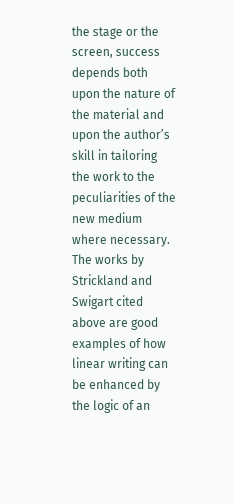the stage or the screen, success depends both upon the nature of the material and upon the author’s skill in tailoring the work to the peculiarities of the new medium where necessary. The works by Strickland and Swigart cited above are good examples of how linear writing can be enhanced by the logic of an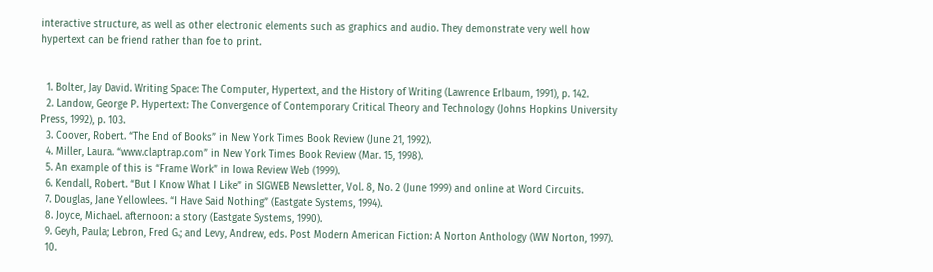interactive structure, as well as other electronic elements such as graphics and audio. They demonstrate very well how hypertext can be friend rather than foe to print.


  1. Bolter, Jay David. Writing Space: The Computer, Hypertext, and the History of Writing (Lawrence Erlbaum, 1991), p. 142.
  2. Landow, George P. Hypertext: The Convergence of Contemporary Critical Theory and Technology (Johns Hopkins University Press, 1992), p. 103.
  3. Coover, Robert. “The End of Books” in New York Times Book Review (June 21, 1992).
  4. Miller, Laura. “www.claptrap.com” in New York Times Book Review (Mar. 15, 1998).
  5. An example of this is “Frame Work” in Iowa Review Web (1999).
  6. Kendall, Robert. “But I Know What I Like” in SIGWEB Newsletter, Vol. 8, No. 2 (June 1999) and online at Word Circuits.
  7. Douglas, Jane Yellowlees. “I Have Said Nothing” (Eastgate Systems, 1994).
  8. Joyce, Michael. afternoon: a story (Eastgate Systems, 1990).
  9. Geyh, Paula; Lebron, Fred G.; and Levy, Andrew, eds. Post Modern American Fiction: A Norton Anthology (WW Norton, 1997).
  10.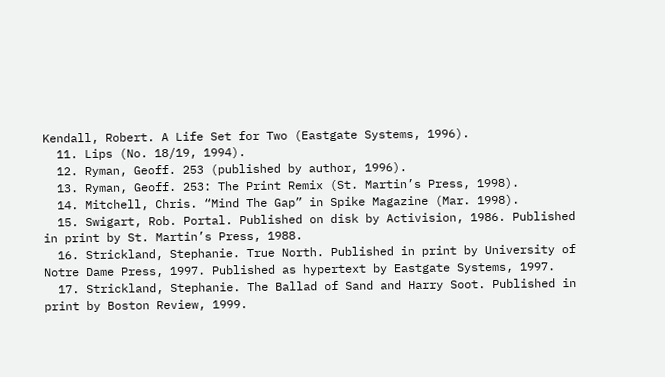Kendall, Robert. A Life Set for Two (Eastgate Systems, 1996).
  11. Lips (No. 18/19, 1994).
  12. Ryman, Geoff. 253 (published by author, 1996).
  13. Ryman, Geoff. 253: The Print Remix (St. Martin’s Press, 1998).
  14. Mitchell, Chris. “Mind The Gap” in Spike Magazine (Mar. 1998).
  15. Swigart, Rob. Portal. Published on disk by Activision, 1986. Published in print by St. Martin’s Press, 1988.
  16. Strickland, Stephanie. True North. Published in print by University of Notre Dame Press, 1997. Published as hypertext by Eastgate Systems, 1997.
  17. Strickland, Stephanie. The Ballad of Sand and Harry Soot. Published in print by Boston Review, 1999.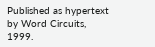Published as hypertext by Word Circuits, 1999.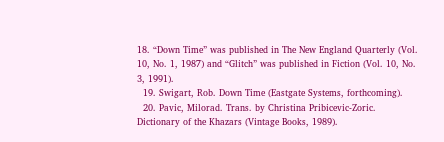18. “Down Time” was published in The New England Quarterly (Vol. 10, No. 1, 1987) and “Glitch” was published in Fiction (Vol. 10, No. 3, 1991).
  19. Swigart, Rob. Down Time (Eastgate Systems, forthcoming).
  20. Pavic, Milorad. Trans. by Christina Pribicevic-Zoric. Dictionary of the Khazars (Vintage Books, 1989).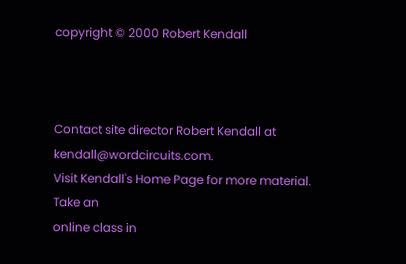copyright © 2000 Robert Kendall



Contact site director Robert Kendall at kendall@wordcircuits.com.
Visit Kendall's Home Page for more material.
Take an
online class in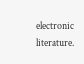electronic literature.